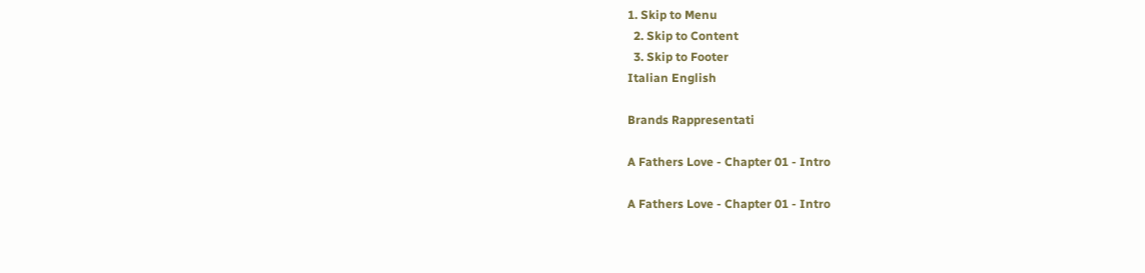1. Skip to Menu
  2. Skip to Content
  3. Skip to Footer
Italian English

Brands Rappresentati

A Fathers Love - Chapter 01 - Intro

A Fathers Love - Chapter 01 - Intro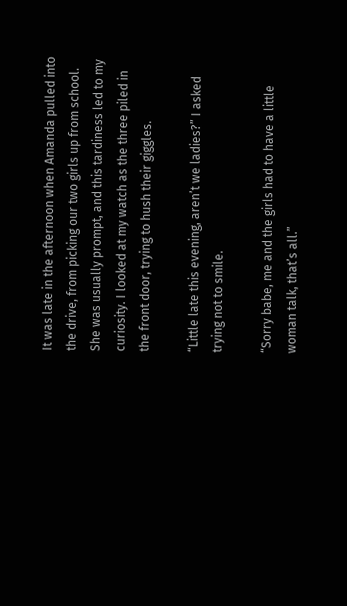It was late in the afternoon when Amanda pulled into the drive, from picking our two girls up from school. She was usually prompt, and this tardiness led to my curiosity. I looked at my watch as the three piled in the front door, trying to hush their giggles.

“Little late this evening, aren’t we ladies?” I asked trying not to smile.

“Sorry babe, me and the girls had to have a little woman talk, that’s all.”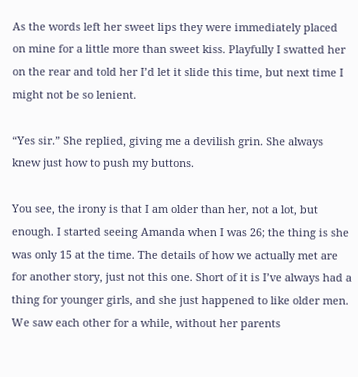As the words left her sweet lips they were immediately placed on mine for a little more than sweet kiss. Playfully I swatted her on the rear and told her I’d let it slide this time, but next time I might not be so lenient.

“Yes sir.” She replied, giving me a devilish grin. She always knew just how to push my buttons.

You see, the irony is that I am older than her, not a lot, but enough. I started seeing Amanda when I was 26; the thing is she was only 15 at the time. The details of how we actually met are for another story, just not this one. Short of it is I’ve always had a thing for younger girls, and she just happened to like older men. We saw each other for a while, without her parents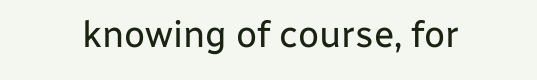knowing of course, for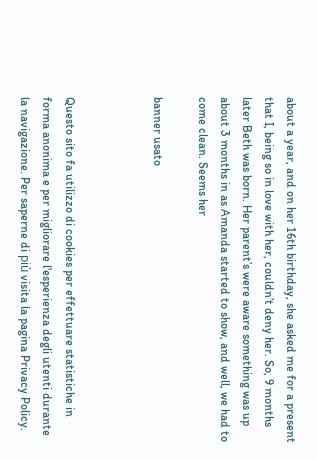about a year, and on her 16th birthday, she asked me for a present that I, being so in love with her, couldn’t deny her. So, 9 months later Beth was born. Her parent’s were aware something was up about 3 months in as Amanda started to show, and well, we had to come clean. Seems her

banner usato



Questo sito fa utilizzo di cookies per effettuare statistiche in forma anonima e per migliorare l'esperienza degli utenti durante la navigazione. Per saperne di più visita la pagina Privacy Policy.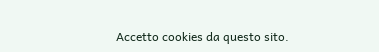Accetto cookies da questo sito.